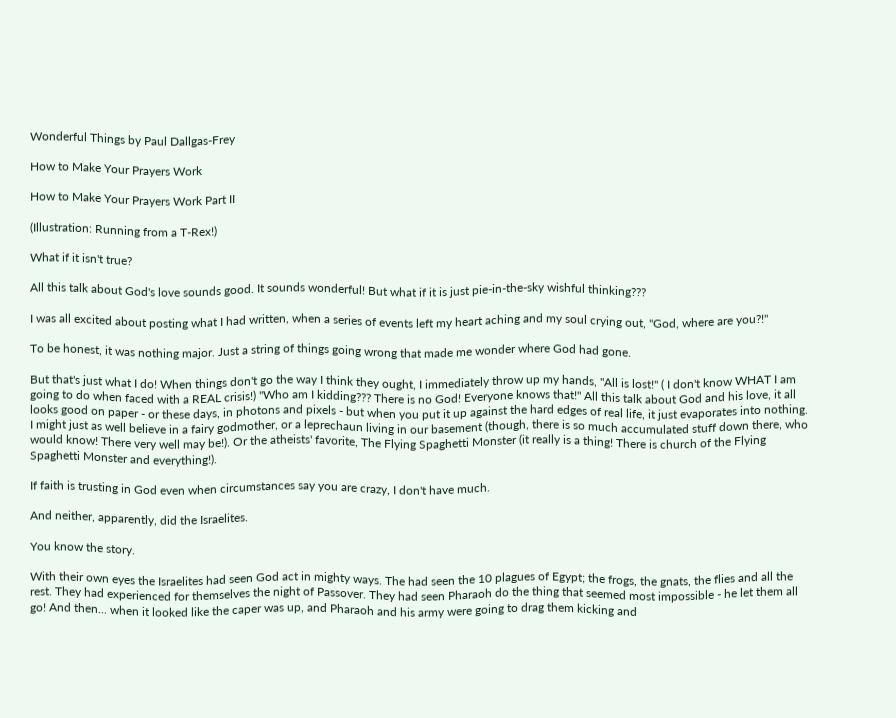Wonderful Things by Paul Dallgas-Frey

How to Make Your Prayers Work

How to Make Your Prayers Work Part II

(Illustration: Running from a T-Rex!)

What if it isn't true?

All this talk about God's love sounds good. It sounds wonderful! But what if it is just pie-in-the-sky wishful thinking???

I was all excited about posting what I had written, when a series of events left my heart aching and my soul crying out, "God, where are you?!"

To be honest, it was nothing major. Just a string of things going wrong that made me wonder where God had gone.

But that's just what I do! When things don't go the way I think they ought, I immediately throw up my hands, "All is lost!" ( I don't know WHAT I am going to do when faced with a REAL crisis!) "Who am I kidding??? There is no God! Everyone knows that!" All this talk about God and his love, it all looks good on paper - or these days, in photons and pixels - but when you put it up against the hard edges of real life, it just evaporates into nothing. I might just as well believe in a fairy godmother, or a leprechaun living in our basement (though, there is so much accumulated stuff down there, who would know! There very well may be!). Or the atheists' favorite, The Flying Spaghetti Monster (it really is a thing! There is church of the Flying Spaghetti Monster and everything!).

If faith is trusting in God even when circumstances say you are crazy, I don't have much.

And neither, apparently, did the Israelites.

You know the story.

With their own eyes the Israelites had seen God act in mighty ways. The had seen the 10 plagues of Egypt; the frogs, the gnats, the flies and all the rest. They had experienced for themselves the night of Passover. They had seen Pharaoh do the thing that seemed most impossible - he let them all go! And then... when it looked like the caper was up, and Pharaoh and his army were going to drag them kicking and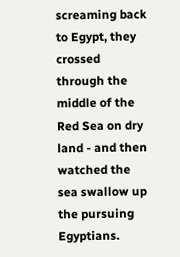screaming back to Egypt, they crossed through the middle of the Red Sea on dry land - and then watched the sea swallow up the pursuing Egyptians.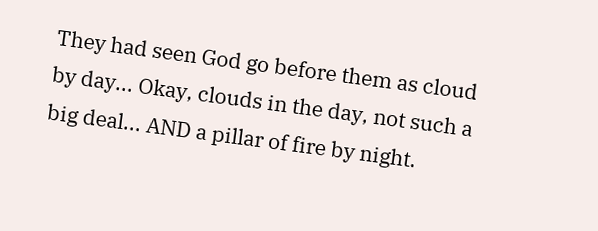They had seen God go before them as cloud by day... Okay, clouds in the day, not such a big deal... AND a pillar of fire by night.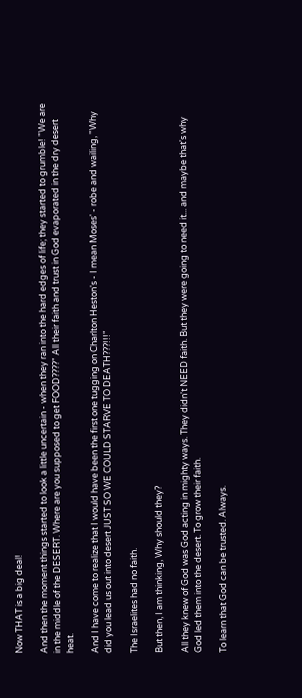Now THAT is a big deal!

And then the moment things started to look a little uncertain - when they ran into the hard edges of life; they started to grumble! "We are in the middle of the DESERT. Where are you supposed to get FOOD????" All their faith and trust in God evaporated in the dry desert heat.

And I have come to realize that I would have been the first one tugging on Charlton Heston's - I mean Moses' - robe and wailing, "Why did you lead us out into desert JUST SO WE COULD STARVE TO DEATH???!!!"

The Israelites had no faith.

But then, I am thinking, Why should they?

All they knew of God was God acting in mighty ways. They didn't NEED faith. But they were going to need it... and maybe that's why God led them into the desert. To grow their faith.

To learn that God can be trusted. Always.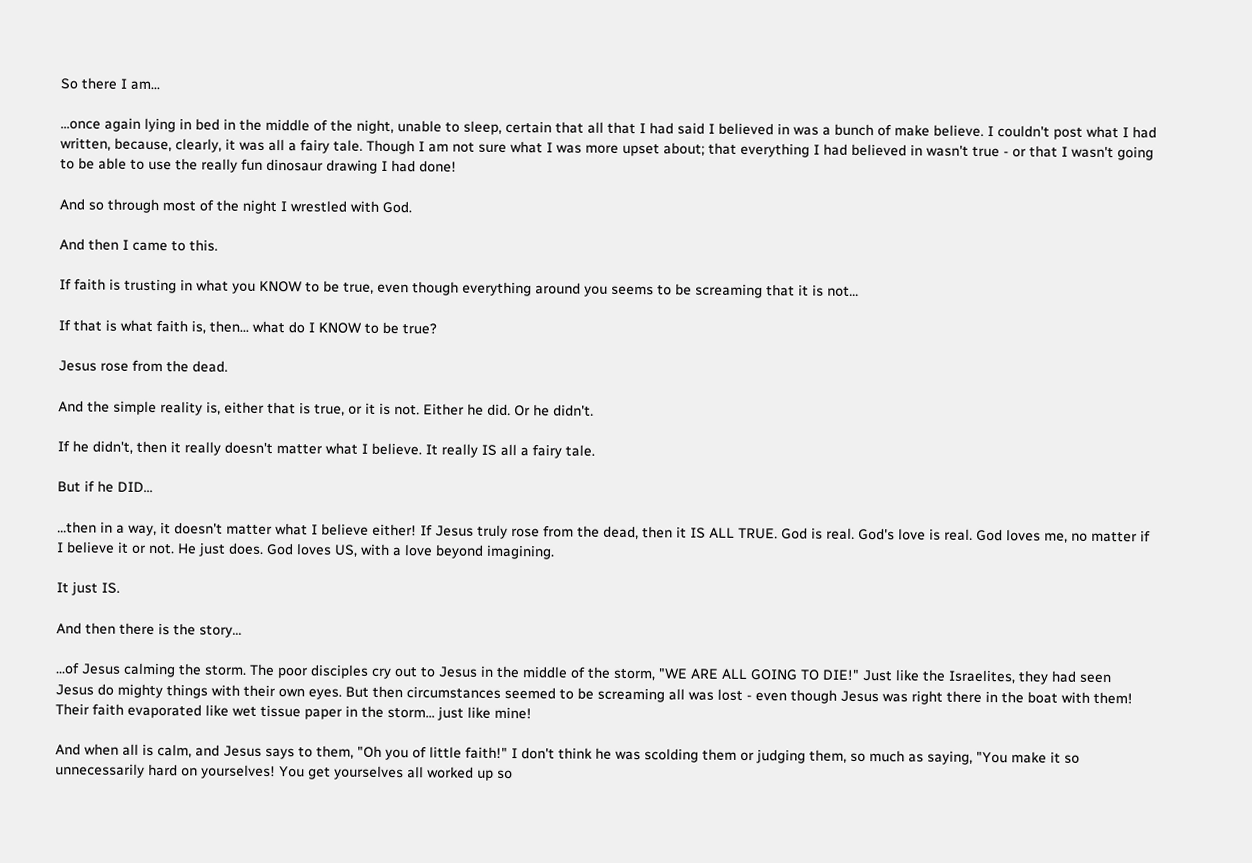So there I am...

...once again lying in bed in the middle of the night, unable to sleep, certain that all that I had said I believed in was a bunch of make believe. I couldn't post what I had written, because, clearly, it was all a fairy tale. Though I am not sure what I was more upset about; that everything I had believed in wasn't true - or that I wasn't going to be able to use the really fun dinosaur drawing I had done!

And so through most of the night I wrestled with God.

And then I came to this.

If faith is trusting in what you KNOW to be true, even though everything around you seems to be screaming that it is not...

If that is what faith is, then... what do I KNOW to be true?

Jesus rose from the dead.

And the simple reality is, either that is true, or it is not. Either he did. Or he didn't.

If he didn't, then it really doesn't matter what I believe. It really IS all a fairy tale.

But if he DID...

...then in a way, it doesn't matter what I believe either! If Jesus truly rose from the dead, then it IS ALL TRUE. God is real. God's love is real. God loves me, no matter if I believe it or not. He just does. God loves US, with a love beyond imagining.

It just IS.

And then there is the story...

...of Jesus calming the storm. The poor disciples cry out to Jesus in the middle of the storm, "WE ARE ALL GOING TO DIE!" Just like the Israelites, they had seen Jesus do mighty things with their own eyes. But then circumstances seemed to be screaming all was lost - even though Jesus was right there in the boat with them! Their faith evaporated like wet tissue paper in the storm... just like mine!

And when all is calm, and Jesus says to them, "Oh you of little faith!" I don't think he was scolding them or judging them, so much as saying, "You make it so unnecessarily hard on yourselves! You get yourselves all worked up so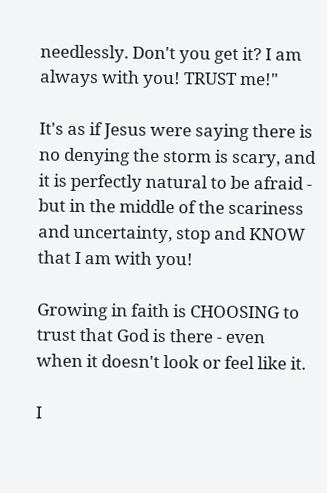needlessly. Don't you get it? I am always with you! TRUST me!"

It's as if Jesus were saying there is no denying the storm is scary, and it is perfectly natural to be afraid - but in the middle of the scariness and uncertainty, stop and KNOW that I am with you!

Growing in faith is CHOOSING to trust that God is there - even when it doesn't look or feel like it.

I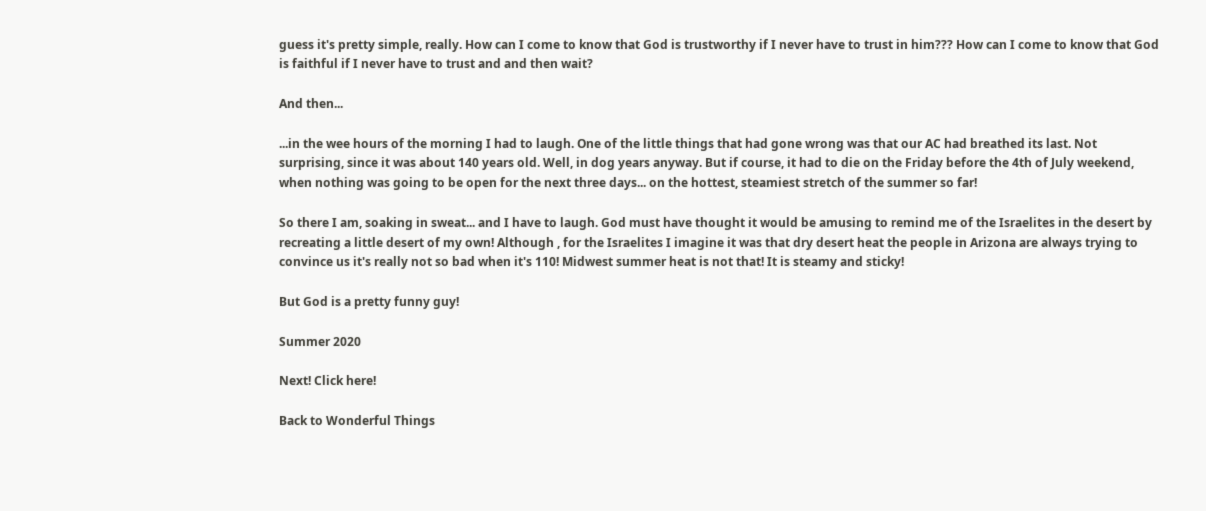guess it's pretty simple, really. How can I come to know that God is trustworthy if I never have to trust in him??? How can I come to know that God is faithful if I never have to trust and and then wait?

And then...

...in the wee hours of the morning I had to laugh. One of the little things that had gone wrong was that our AC had breathed its last. Not surprising, since it was about 140 years old. Well, in dog years anyway. But if course, it had to die on the Friday before the 4th of July weekend, when nothing was going to be open for the next three days... on the hottest, steamiest stretch of the summer so far!

So there I am, soaking in sweat... and I have to laugh. God must have thought it would be amusing to remind me of the Israelites in the desert by recreating a little desert of my own! Although , for the Israelites I imagine it was that dry desert heat the people in Arizona are always trying to convince us it's really not so bad when it's 110! Midwest summer heat is not that! It is steamy and sticky!

But God is a pretty funny guy!

Summer 2020

Next! Click here!

Back to Wonderful Things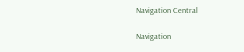Navigation Central

Navigation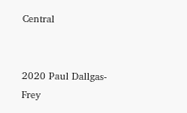Central


2020 Paul Dallgas-Frey